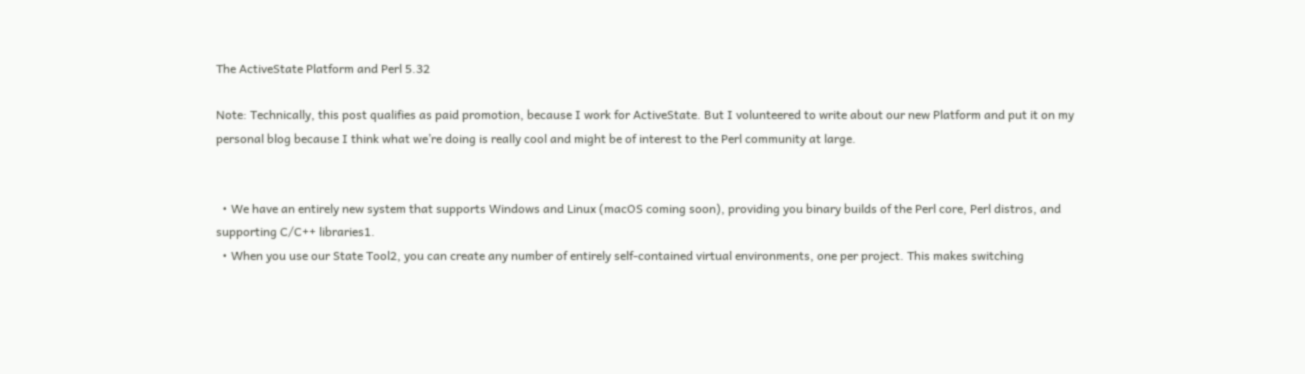The ActiveState Platform and Perl 5.32

Note: Technically, this post qualifies as paid promotion, because I work for ActiveState. But I volunteered to write about our new Platform and put it on my personal blog because I think what we’re doing is really cool and might be of interest to the Perl community at large.


  • We have an entirely new system that supports Windows and Linux (macOS coming soon), providing you binary builds of the Perl core, Perl distros, and supporting C/C++ libraries1.
  • When you use our State Tool2, you can create any number of entirely self-contained virtual environments, one per project. This makes switching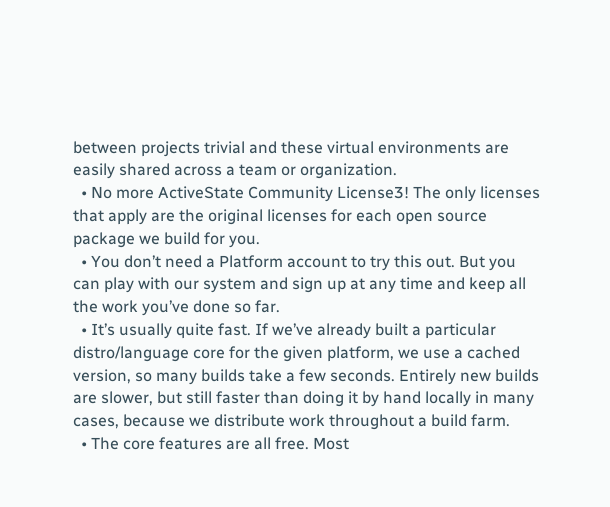between projects trivial and these virtual environments are easily shared across a team or organization.
  • No more ActiveState Community License3! The only licenses that apply are the original licenses for each open source package we build for you.
  • You don’t need a Platform account to try this out. But you can play with our system and sign up at any time and keep all the work you’ve done so far.
  • It’s usually quite fast. If we’ve already built a particular distro/language core for the given platform, we use a cached version, so many builds take a few seconds. Entirely new builds are slower, but still faster than doing it by hand locally in many cases, because we distribute work throughout a build farm.
  • The core features are all free. Most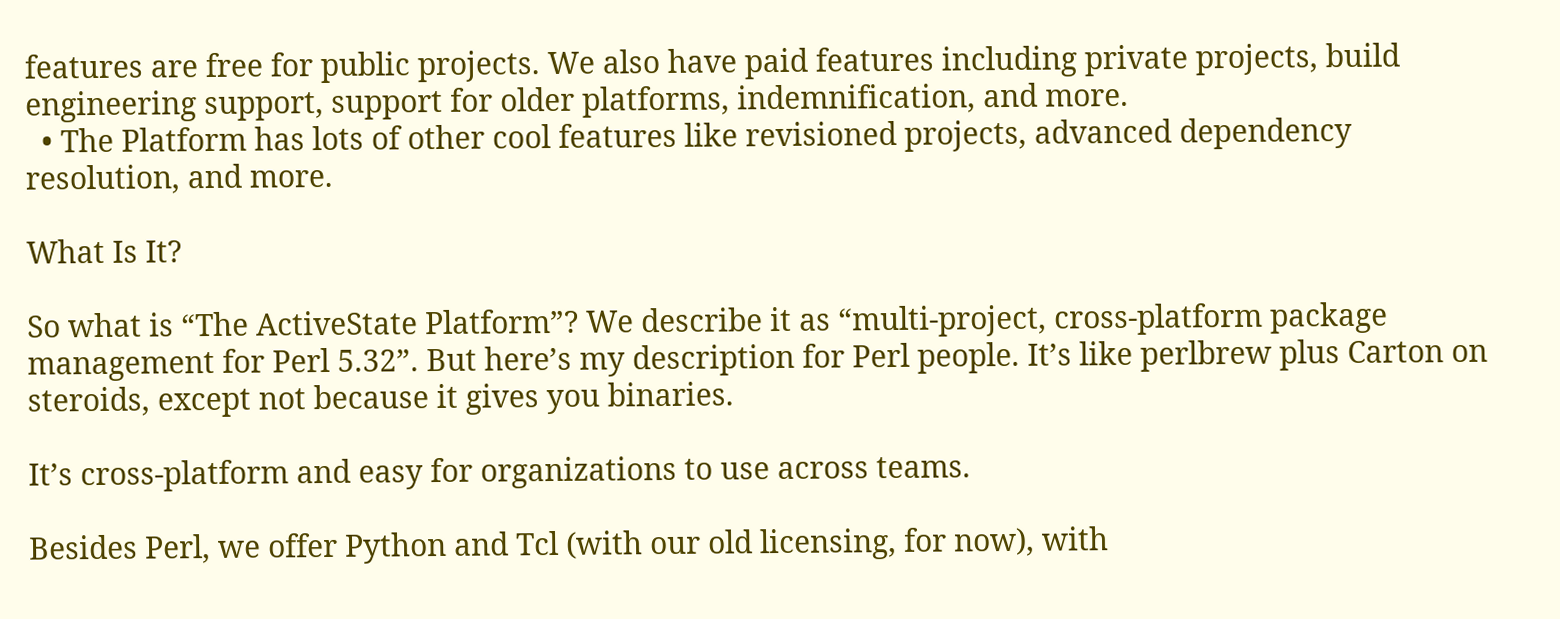features are free for public projects. We also have paid features including private projects, build engineering support, support for older platforms, indemnification, and more.
  • The Platform has lots of other cool features like revisioned projects, advanced dependency resolution, and more.

What Is It?

So what is “The ActiveState Platform”? We describe it as “multi-project, cross-platform package management for Perl 5.32”. But here’s my description for Perl people. It’s like perlbrew plus Carton on steroids, except not because it gives you binaries.

It’s cross-platform and easy for organizations to use across teams.

Besides Perl, we offer Python and Tcl (with our old licensing, for now), with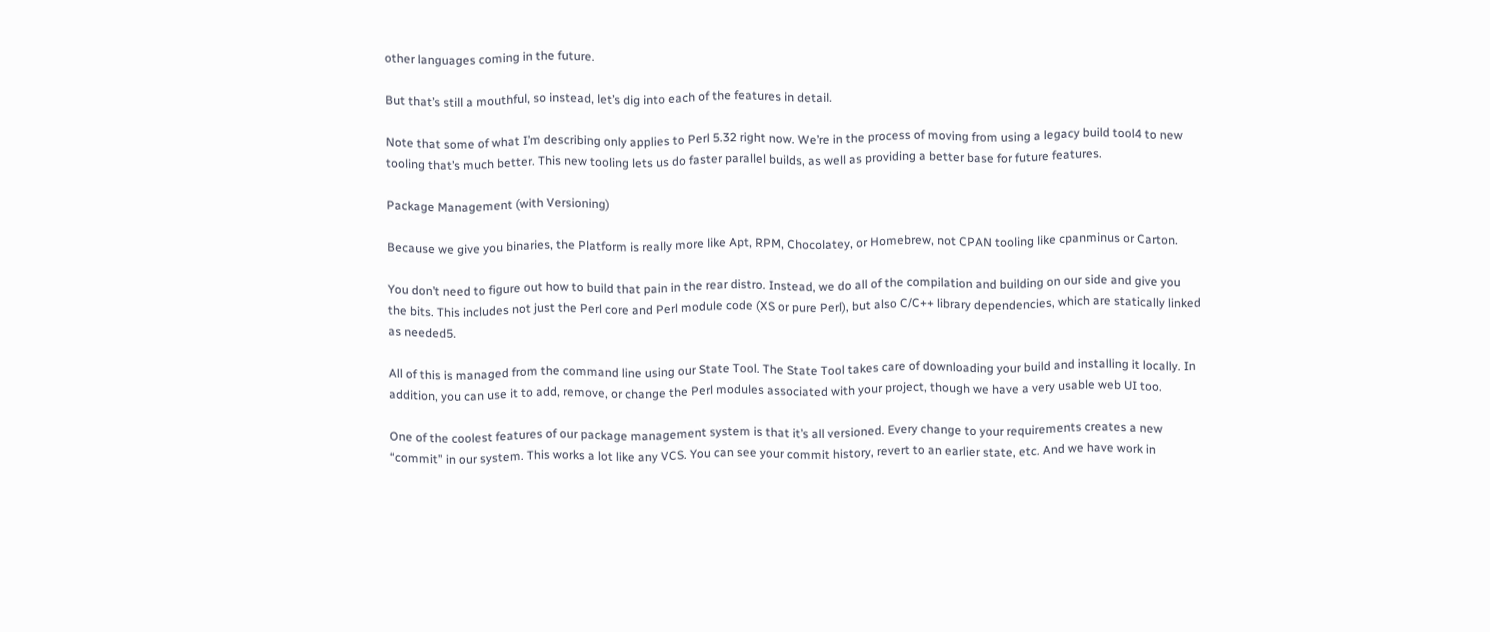other languages coming in the future.

But that’s still a mouthful, so instead, let’s dig into each of the features in detail.

Note that some of what I’m describing only applies to Perl 5.32 right now. We’re in the process of moving from using a legacy build tool4 to new tooling that’s much better. This new tooling lets us do faster parallel builds, as well as providing a better base for future features.

Package Management (with Versioning)

Because we give you binaries, the Platform is really more like Apt, RPM, Chocolatey, or Homebrew, not CPAN tooling like cpanminus or Carton.

You don’t need to figure out how to build that pain in the rear distro. Instead, we do all of the compilation and building on our side and give you the bits. This includes not just the Perl core and Perl module code (XS or pure Perl), but also C/C++ library dependencies, which are statically linked as needed5.

All of this is managed from the command line using our State Tool. The State Tool takes care of downloading your build and installing it locally. In addition, you can use it to add, remove, or change the Perl modules associated with your project, though we have a very usable web UI too.

One of the coolest features of our package management system is that it’s all versioned. Every change to your requirements creates a new “commit” in our system. This works a lot like any VCS. You can see your commit history, revert to an earlier state, etc. And we have work in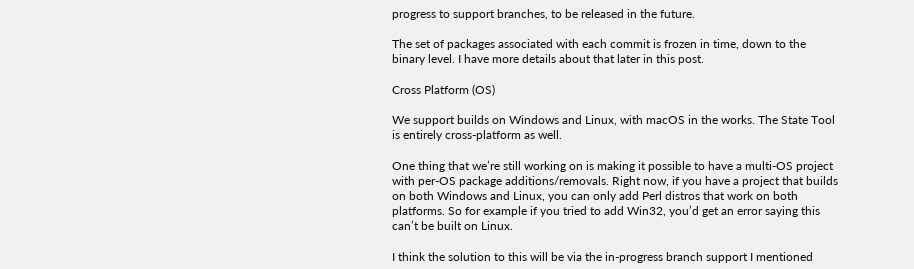progress to support branches, to be released in the future.

The set of packages associated with each commit is frozen in time, down to the binary level. I have more details about that later in this post.

Cross Platform (OS)

We support builds on Windows and Linux, with macOS in the works. The State Tool is entirely cross-platform as well.

One thing that we’re still working on is making it possible to have a multi-OS project with per-OS package additions/removals. Right now, if you have a project that builds on both Windows and Linux, you can only add Perl distros that work on both platforms. So for example if you tried to add Win32, you’d get an error saying this can’t be built on Linux.

I think the solution to this will be via the in-progress branch support I mentioned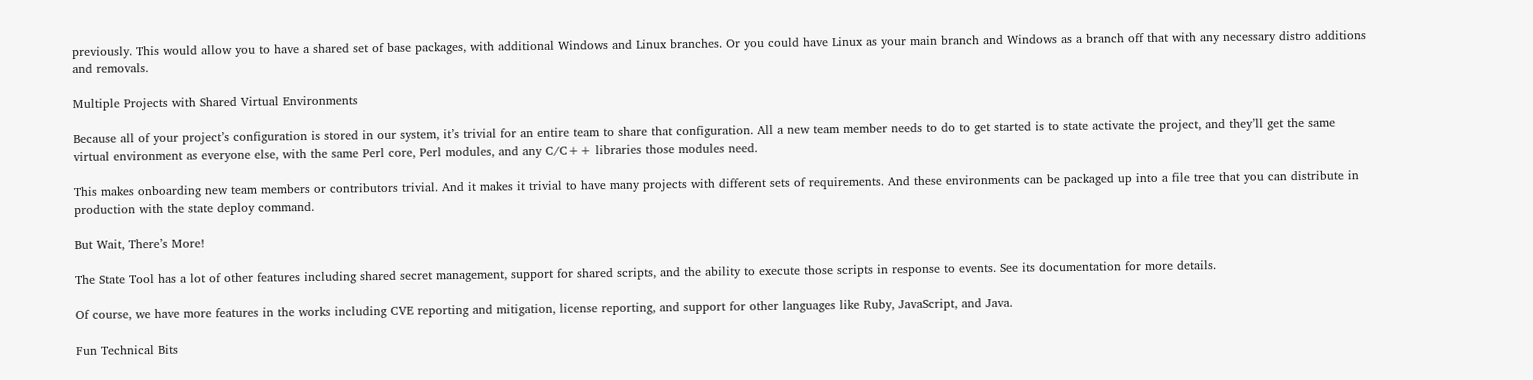previously. This would allow you to have a shared set of base packages, with additional Windows and Linux branches. Or you could have Linux as your main branch and Windows as a branch off that with any necessary distro additions and removals.

Multiple Projects with Shared Virtual Environments

Because all of your project’s configuration is stored in our system, it’s trivial for an entire team to share that configuration. All a new team member needs to do to get started is to state activate the project, and they’ll get the same virtual environment as everyone else, with the same Perl core, Perl modules, and any C/C++ libraries those modules need.

This makes onboarding new team members or contributors trivial. And it makes it trivial to have many projects with different sets of requirements. And these environments can be packaged up into a file tree that you can distribute in production with the state deploy command.

But Wait, There’s More!

The State Tool has a lot of other features including shared secret management, support for shared scripts, and the ability to execute those scripts in response to events. See its documentation for more details.

Of course, we have more features in the works including CVE reporting and mitigation, license reporting, and support for other languages like Ruby, JavaScript, and Java.

Fun Technical Bits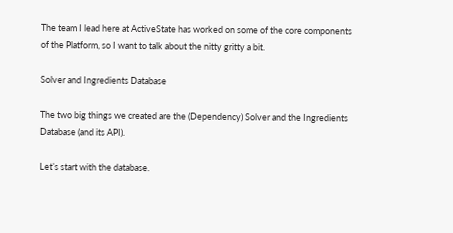The team I lead here at ActiveState has worked on some of the core components of the Platform, so I want to talk about the nitty gritty a bit.

Solver and Ingredients Database

The two big things we created are the (Dependency) Solver and the Ingredients Database (and its API).

Let’s start with the database.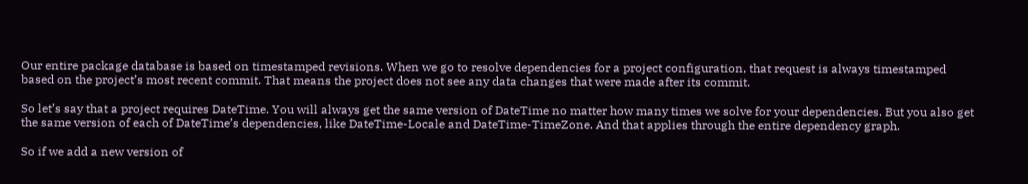Our entire package database is based on timestamped revisions. When we go to resolve dependencies for a project configuration, that request is always timestamped based on the project’s most recent commit. That means the project does not see any data changes that were made after its commit.

So let’s say that a project requires DateTime. You will always get the same version of DateTime no matter how many times we solve for your dependencies. But you also get the same version of each of DateTime’s dependencies, like DateTime-Locale and DateTime-TimeZone. And that applies through the entire dependency graph.

So if we add a new version of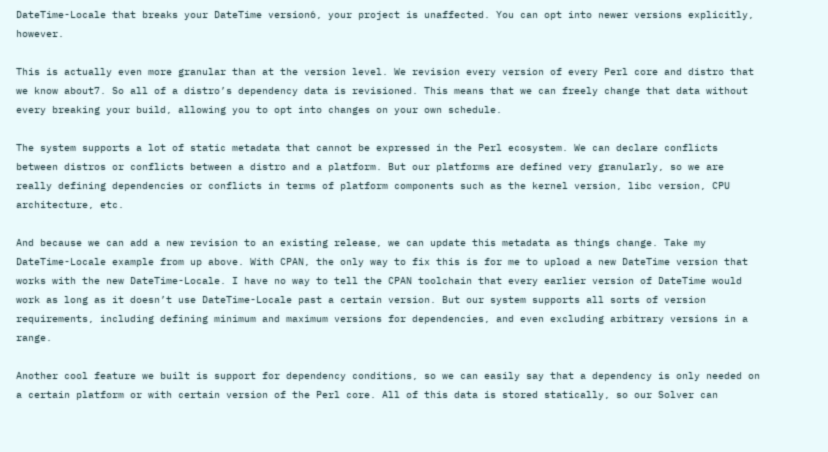DateTime-Locale that breaks your DateTime version6, your project is unaffected. You can opt into newer versions explicitly, however.

This is actually even more granular than at the version level. We revision every version of every Perl core and distro that we know about7. So all of a distro’s dependency data is revisioned. This means that we can freely change that data without every breaking your build, allowing you to opt into changes on your own schedule.

The system supports a lot of static metadata that cannot be expressed in the Perl ecosystem. We can declare conflicts between distros or conflicts between a distro and a platform. But our platforms are defined very granularly, so we are really defining dependencies or conflicts in terms of platform components such as the kernel version, libc version, CPU architecture, etc.

And because we can add a new revision to an existing release, we can update this metadata as things change. Take my DateTime-Locale example from up above. With CPAN, the only way to fix this is for me to upload a new DateTime version that works with the new DateTime-Locale. I have no way to tell the CPAN toolchain that every earlier version of DateTime would work as long as it doesn’t use DateTime-Locale past a certain version. But our system supports all sorts of version requirements, including defining minimum and maximum versions for dependencies, and even excluding arbitrary versions in a range.

Another cool feature we built is support for dependency conditions, so we can easily say that a dependency is only needed on a certain platform or with certain version of the Perl core. All of this data is stored statically, so our Solver can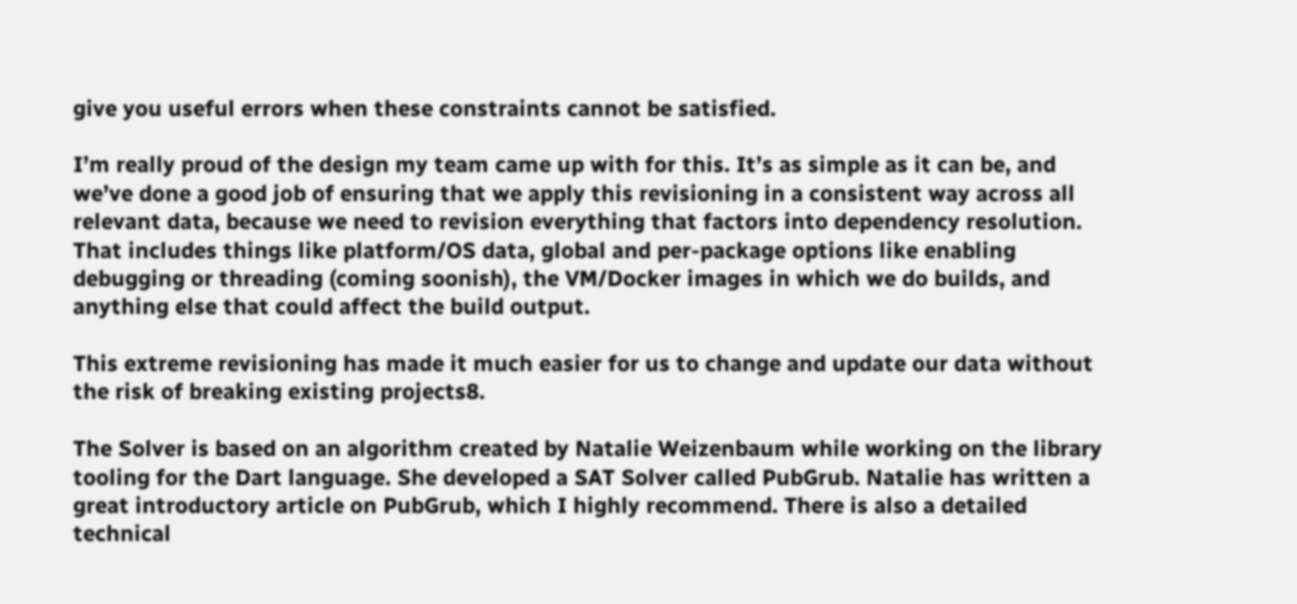give you useful errors when these constraints cannot be satisfied.

I’m really proud of the design my team came up with for this. It’s as simple as it can be, and we’ve done a good job of ensuring that we apply this revisioning in a consistent way across all relevant data, because we need to revision everything that factors into dependency resolution. That includes things like platform/OS data, global and per-package options like enabling debugging or threading (coming soonish), the VM/Docker images in which we do builds, and anything else that could affect the build output.

This extreme revisioning has made it much easier for us to change and update our data without the risk of breaking existing projects8.

The Solver is based on an algorithm created by Natalie Weizenbaum while working on the library tooling for the Dart language. She developed a SAT Solver called PubGrub. Natalie has written a great introductory article on PubGrub, which I highly recommend. There is also a detailed technical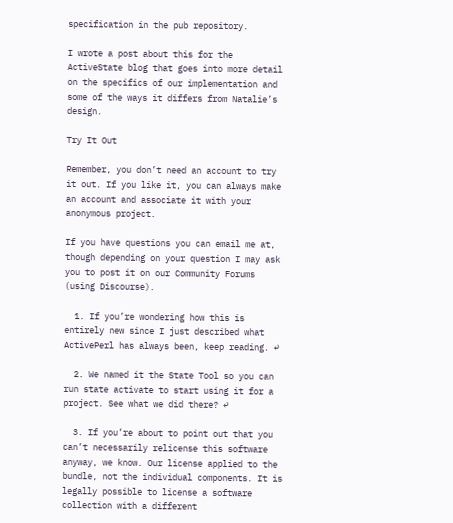specification in the pub repository.

I wrote a post about this for the ActiveState blog that goes into more detail on the specifics of our implementation and some of the ways it differs from Natalie’s design.

Try It Out

Remember, you don’t need an account to try it out. If you like it, you can always make an account and associate it with your anonymous project.

If you have questions you can email me at, though depending on your question I may ask you to post it on our Community Forums (using Discourse).

  1. If you’re wondering how this is entirely new since I just described what ActivePerl has always been, keep reading. ↩

  2. We named it the State Tool so you can run state activate to start using it for a project. See what we did there? ↩

  3. If you’re about to point out that you can’t necessarily relicense this software anyway, we know. Our license applied to the bundle, not the individual components. It is legally possible to license a software collection with a different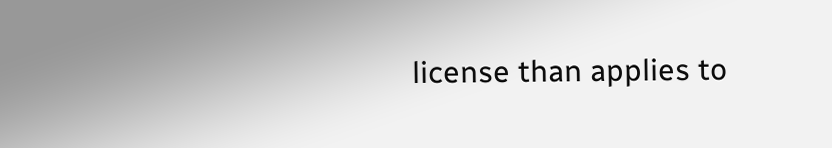license than applies to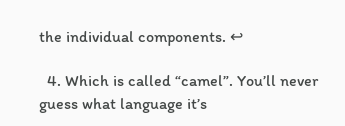the individual components. ↩

  4. Which is called “camel”. You’ll never guess what language it’s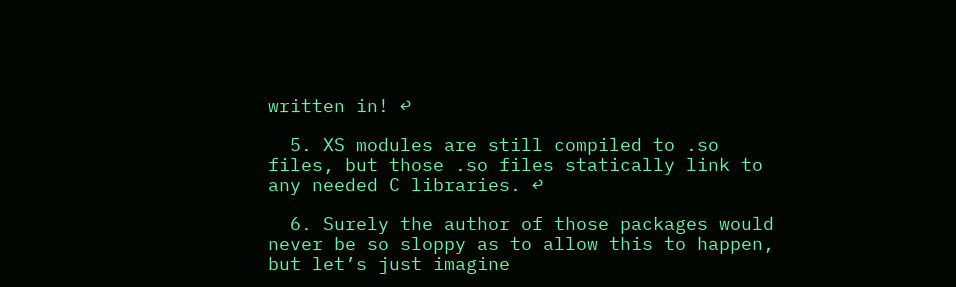written in! ↩

  5. XS modules are still compiled to .so files, but those .so files statically link to any needed C libraries. ↩

  6. Surely the author of those packages would never be so sloppy as to allow this to happen, but let’s just imagine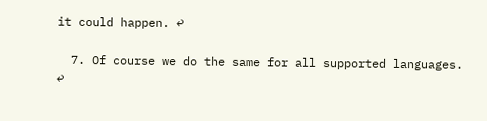it could happen. ↩

  7. Of course we do the same for all supported languages. ↩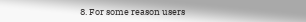8. For some reason users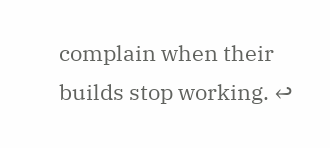complain when their builds stop working. ↩